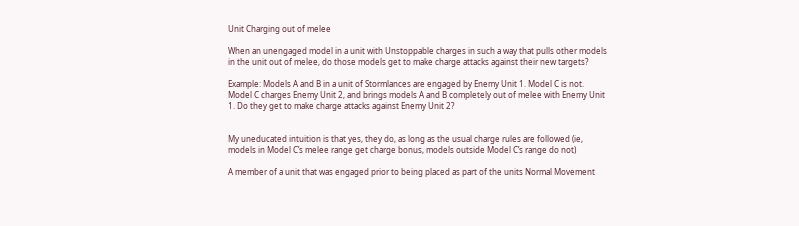Unit Charging out of melee

When an unengaged model in a unit with Unstoppable charges in such a way that pulls other models in the unit out of melee, do those models get to make charge attacks against their new targets?

Example: Models A and B in a unit of Stormlances are engaged by Enemy Unit 1. Model C is not. Model C charges Enemy Unit 2, and brings models A and B completely out of melee with Enemy Unit 1. Do they get to make charge attacks against Enemy Unit 2?


My uneducated intuition is that yes, they do, as long as the usual charge rules are followed (ie, models in Model C’s melee range get charge bonus, models outside Model C’s range do not)

A member of a unit that was engaged prior to being placed as part of the units Normal Movement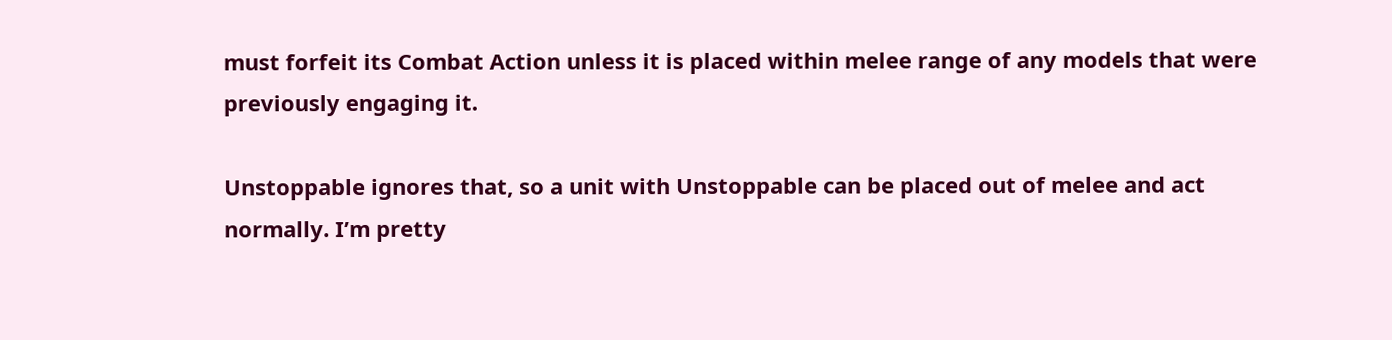must forfeit its Combat Action unless it is placed within melee range of any models that were previously engaging it.

Unstoppable ignores that, so a unit with Unstoppable can be placed out of melee and act normally. I’m pretty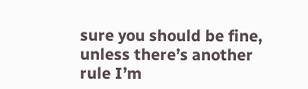sure you should be fine, unless there’s another rule I’m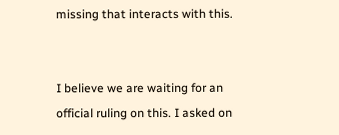missing that interacts with this.


I believe we are waiting for an official ruling on this. I asked on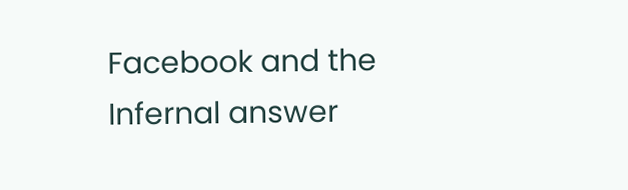Facebook and the Infernal answer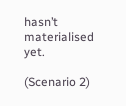hasn’t materialised yet.

(Scenario 2)